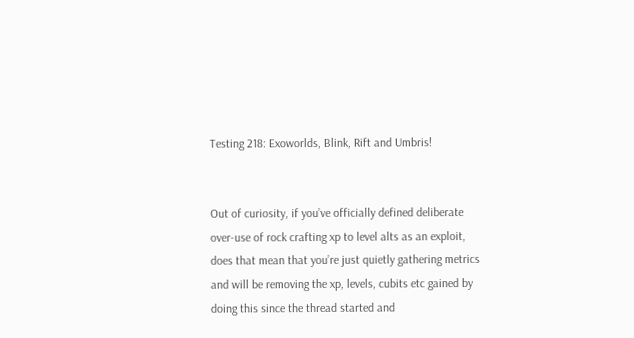Testing 218: Exoworlds, Blink, Rift and Umbris!


Out of curiosity, if you’ve officially defined deliberate over-use of rock crafting xp to level alts as an exploit, does that mean that you’re just quietly gathering metrics and will be removing the xp, levels, cubits etc gained by doing this since the thread started and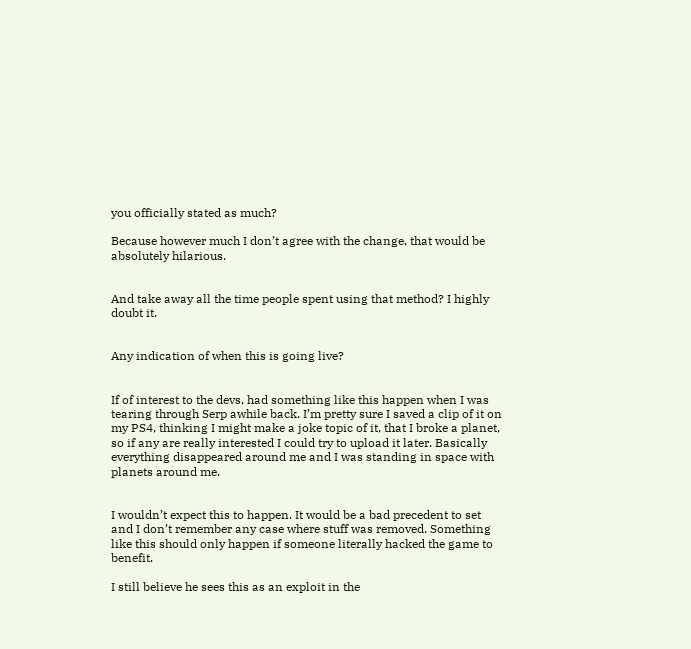you officially stated as much?

Because however much I don’t agree with the change, that would be absolutely hilarious.


And take away all the time people spent using that method? I highly doubt it.


Any indication of when this is going live?


If of interest to the devs, had something like this happen when I was tearing through Serp awhile back. I’m pretty sure I saved a clip of it on my PS4, thinking I might make a joke topic of it, that I broke a planet, so if any are really interested I could try to upload it later. Basically everything disappeared around me and I was standing in space with planets around me.


I wouldn’t expect this to happen. It would be a bad precedent to set and I don’t remember any case where stuff was removed. Something like this should only happen if someone literally hacked the game to benefit.

I still believe he sees this as an exploit in the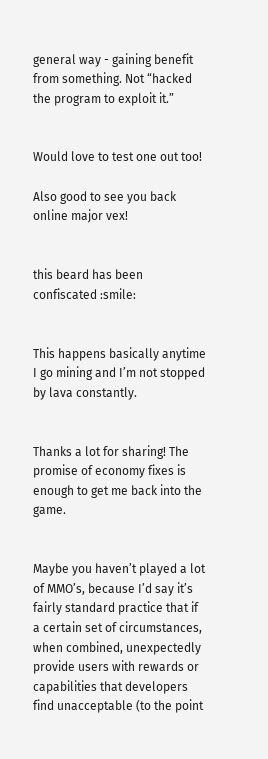general way - gaining benefit from something. Not “hacked the program to exploit it.”


Would love to test one out too!

Also good to see you back online major vex!


this beard has been confiscated :smile:


This happens basically anytime I go mining and I’m not stopped by lava constantly.


Thanks a lot for sharing! The promise of economy fixes is enough to get me back into the game.


Maybe you haven’t played a lot of MMO’s, because I’d say it’s fairly standard practice that if a certain set of circumstances, when combined, unexpectedly provide users with rewards or capabilities that developers find unacceptable (to the point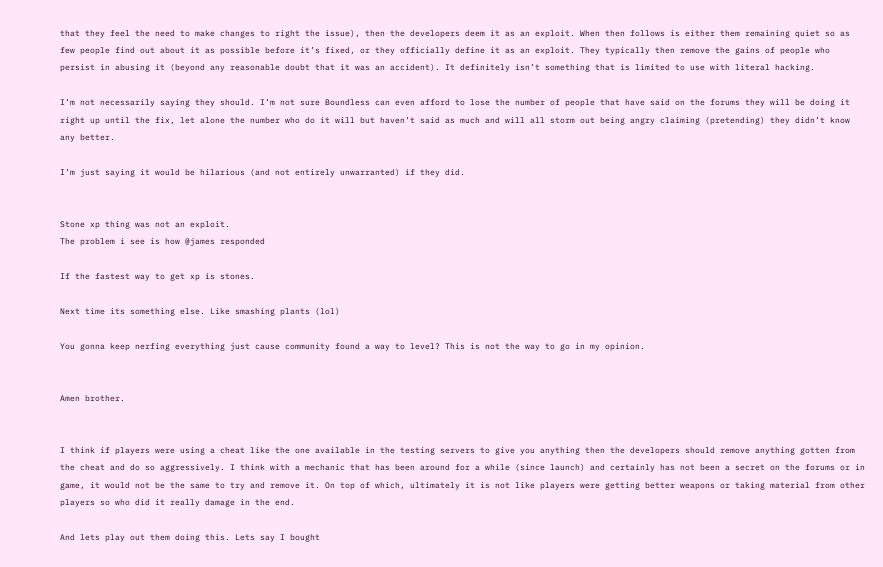that they feel the need to make changes to right the issue), then the developers deem it as an exploit. When then follows is either them remaining quiet so as few people find out about it as possible before it’s fixed, or they officially define it as an exploit. They typically then remove the gains of people who persist in abusing it (beyond any reasonable doubt that it was an accident). It definitely isn’t something that is limited to use with literal hacking.

I’m not necessarily saying they should. I’m not sure Boundless can even afford to lose the number of people that have said on the forums they will be doing it right up until the fix, let alone the number who do it will but haven’t said as much and will all storm out being angry claiming (pretending) they didn’t know any better.

I’m just saying it would be hilarious (and not entirely unwarranted) if they did.


Stone xp thing was not an exploit.
The problem i see is how @james responded

If the fastest way to get xp is stones.

Next time its something else. Like smashing plants (lol)

You gonna keep nerfing everything just cause community found a way to level? This is not the way to go in my opinion.


Amen brother.


I think if players were using a cheat like the one available in the testing servers to give you anything then the developers should remove anything gotten from the cheat and do so aggressively. I think with a mechanic that has been around for a while (since launch) and certainly has not been a secret on the forums or in game, it would not be the same to try and remove it. On top of which, ultimately it is not like players were getting better weapons or taking material from other players so who did it really damage in the end.

And lets play out them doing this. Lets say I bought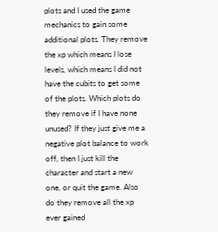plots and I used the game mechanics to gain some additional plots. They remove the xp which means I lose levels, which means I did not have the cubits to get some of the plots. Which plots do they remove if I have none unused? If they just give me a negative plot balance to work off, then I just kill the character and start a new one, or quit the game. Also do they remove all the xp ever gained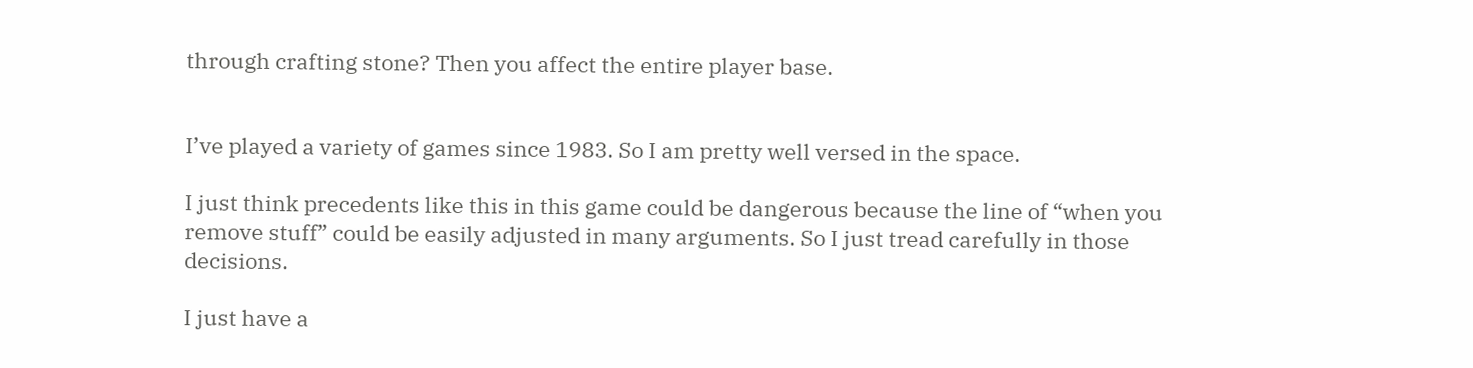through crafting stone? Then you affect the entire player base.


I’ve played a variety of games since 1983. So I am pretty well versed in the space.

I just think precedents like this in this game could be dangerous because the line of “when you remove stuff” could be easily adjusted in many arguments. So I just tread carefully in those decisions.

I just have a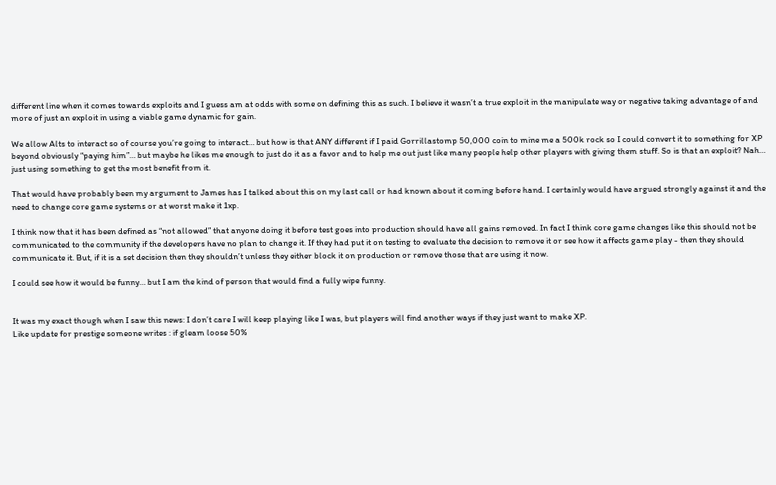different line when it comes towards exploits and I guess am at odds with some on defining this as such. I believe it wasn’t a true exploit in the manipulate way or negative taking advantage of and more of just an exploit in using a viable game dynamic for gain.

We allow Alts to interact so of course you’re going to interact… but how is that ANY different if I paid Gorrillastomp 50,000 coin to mine me a 500k rock so I could convert it to something for XP beyond obviously “paying him”… but maybe he likes me enough to just do it as a favor and to help me out just like many people help other players with giving them stuff. So is that an exploit? Nah… just using something to get the most benefit from it.

That would have probably been my argument to James has I talked about this on my last call or had known about it coming before hand. I certainly would have argued strongly against it and the need to change core game systems or at worst make it 1xp.

I think now that it has been defined as “not allowed” that anyone doing it before test goes into production should have all gains removed. In fact I think core game changes like this should not be communicated to the community if the developers have no plan to change it. If they had put it on testing to evaluate the decision to remove it or see how it affects game play - then they should communicate it. But, if it is a set decision then they shouldn’t unless they either block it on production or remove those that are using it now.

I could see how it would be funny… but I am the kind of person that would find a fully wipe funny.


It was my exact though when I saw this news: I don’t care I will keep playing like I was, but players will find another ways if they just want to make XP.
Like update for prestige someone writes : if gleam loose 50%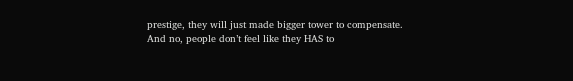prestige, they will just made bigger tower to compensate.
And no, people don’t feel like they HAS to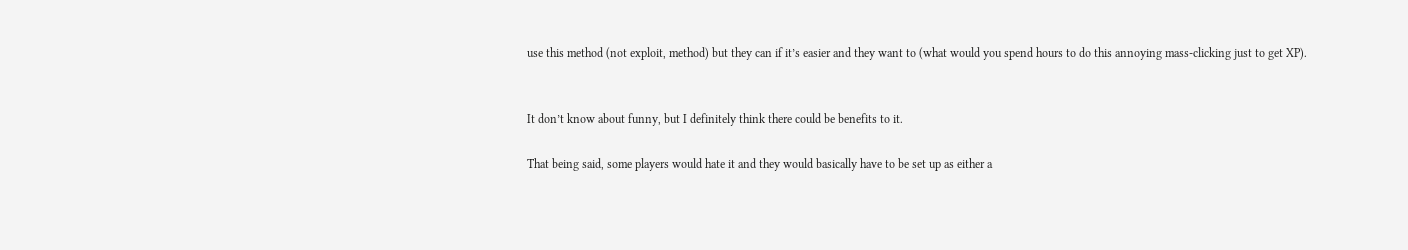use this method (not exploit, method) but they can if it’s easier and they want to (what would you spend hours to do this annoying mass-clicking just to get XP).


It don’t know about funny, but I definitely think there could be benefits to it.

That being said, some players would hate it and they would basically have to be set up as either a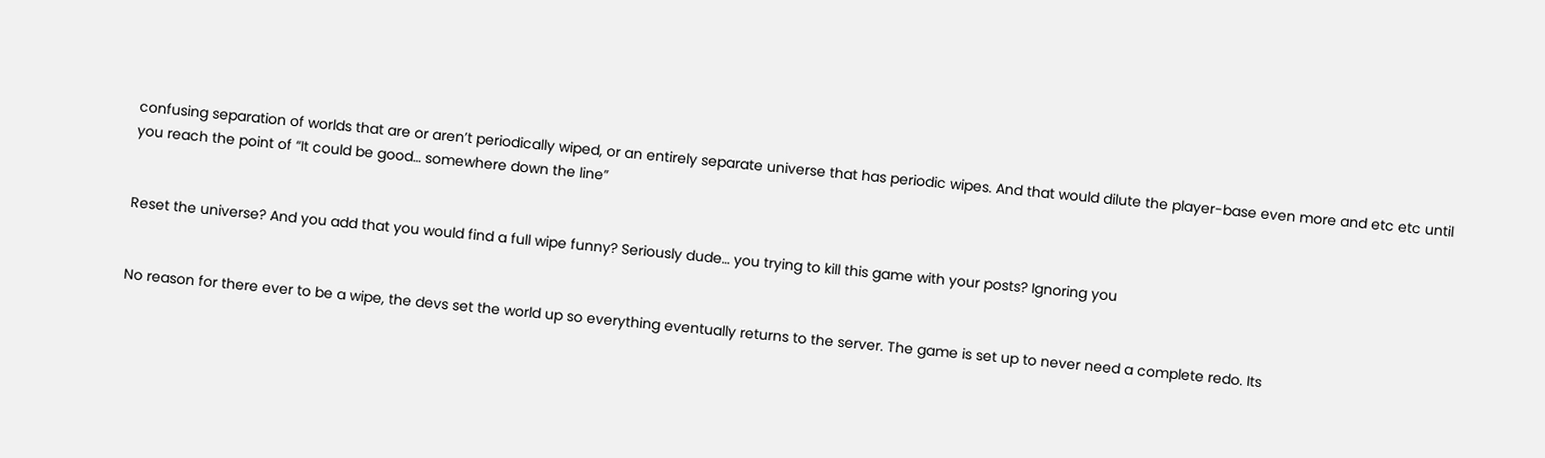confusing separation of worlds that are or aren’t periodically wiped, or an entirely separate universe that has periodic wipes. And that would dilute the player-base even more and etc etc until you reach the point of “It could be good… somewhere down the line”


Reset the universe? And you add that you would find a full wipe funny? Seriously dude… you trying to kill this game with your posts? Ignoring you


No reason for there ever to be a wipe, the devs set the world up so everything eventually returns to the server. The game is set up to never need a complete redo. Its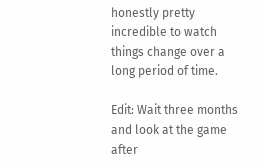honestly pretty incredible to watch things change over a long period of time.

Edit: Wait three months and look at the game after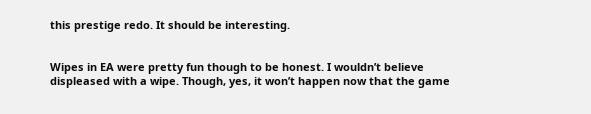this prestige redo. It should be interesting.


Wipes in EA were pretty fun though to be honest. I wouldn’t believe displeased with a wipe. Though, yes, it won’t happen now that the game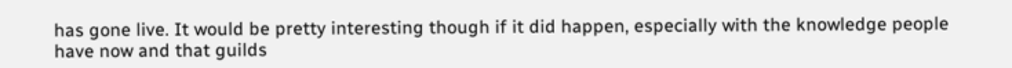has gone live. It would be pretty interesting though if it did happen, especially with the knowledge people have now and that guilds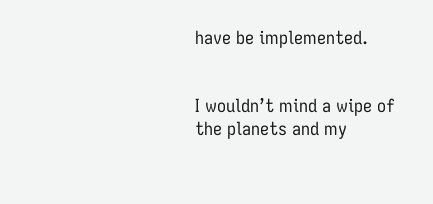have be implemented.


I wouldn’t mind a wipe of the planets and my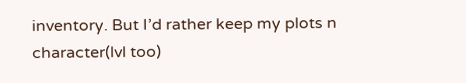inventory. But I’d rather keep my plots n character(lvl too)